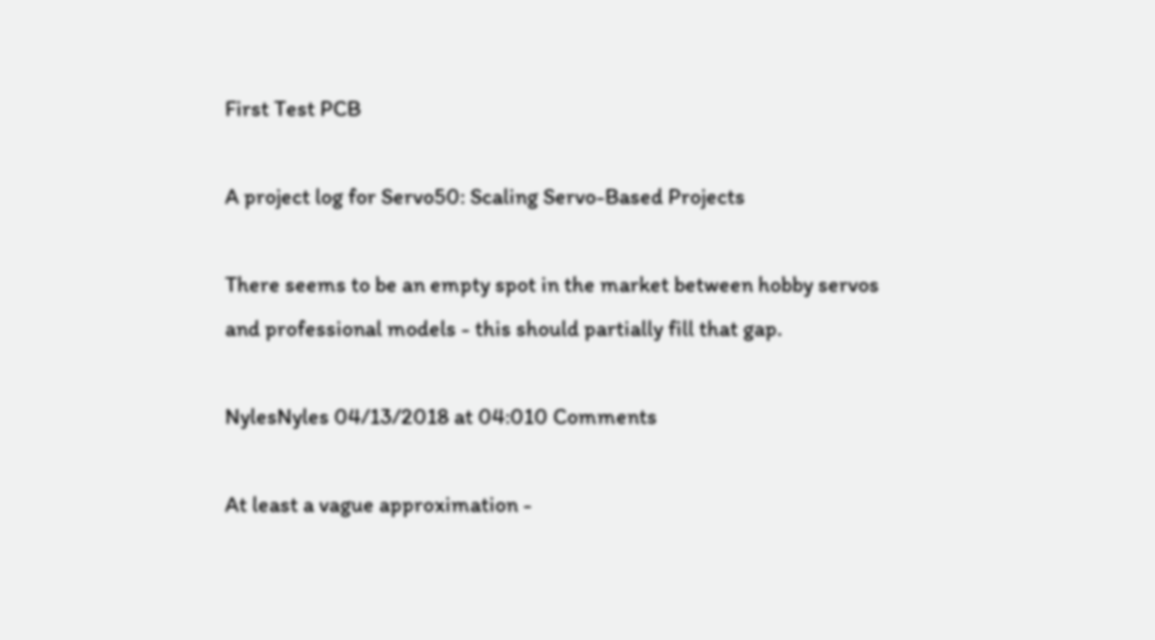First Test PCB

A project log for Servo50: Scaling Servo-Based Projects

There seems to be an empty spot in the market between hobby servos and professional models - this should partially fill that gap.

NylesNyles 04/13/2018 at 04:010 Comments

At least a vague approximation -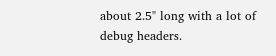about 2.5" long with a lot of debug headers.